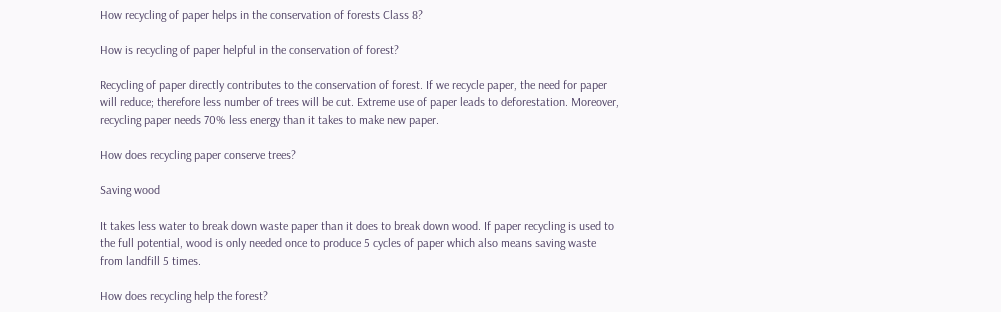How recycling of paper helps in the conservation of forests Class 8?

How is recycling of paper helpful in the conservation of forest?

Recycling of paper directly contributes to the conservation of forest. If we recycle paper, the need for paper will reduce; therefore less number of trees will be cut. Extreme use of paper leads to deforestation. Moreover, recycling paper needs 70% less energy than it takes to make new paper.

How does recycling paper conserve trees?

Saving wood

It takes less water to break down waste paper than it does to break down wood. If paper recycling is used to the full potential, wood is only needed once to produce 5 cycles of paper which also means saving waste from landfill 5 times.

How does recycling help the forest?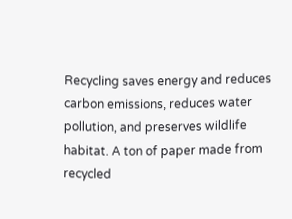Recycling saves energy and reduces carbon emissions, reduces water pollution, and preserves wildlife habitat. A ton of paper made from recycled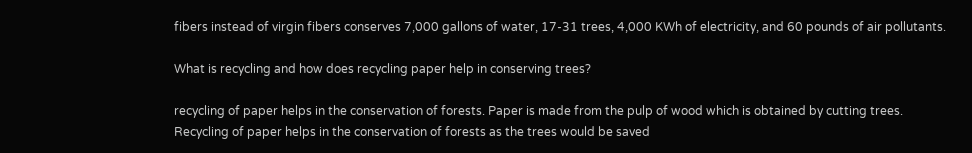fibers instead of virgin fibers conserves 7,000 gallons of water, 17-31 trees, 4,000 KWh of electricity, and 60 pounds of air pollutants.

What is recycling and how does recycling paper help in conserving trees?

recycling of paper helps in the conservation of forests. Paper is made from the pulp of wood which is obtained by cutting trees. Recycling of paper helps in the conservation of forests as the trees would be saved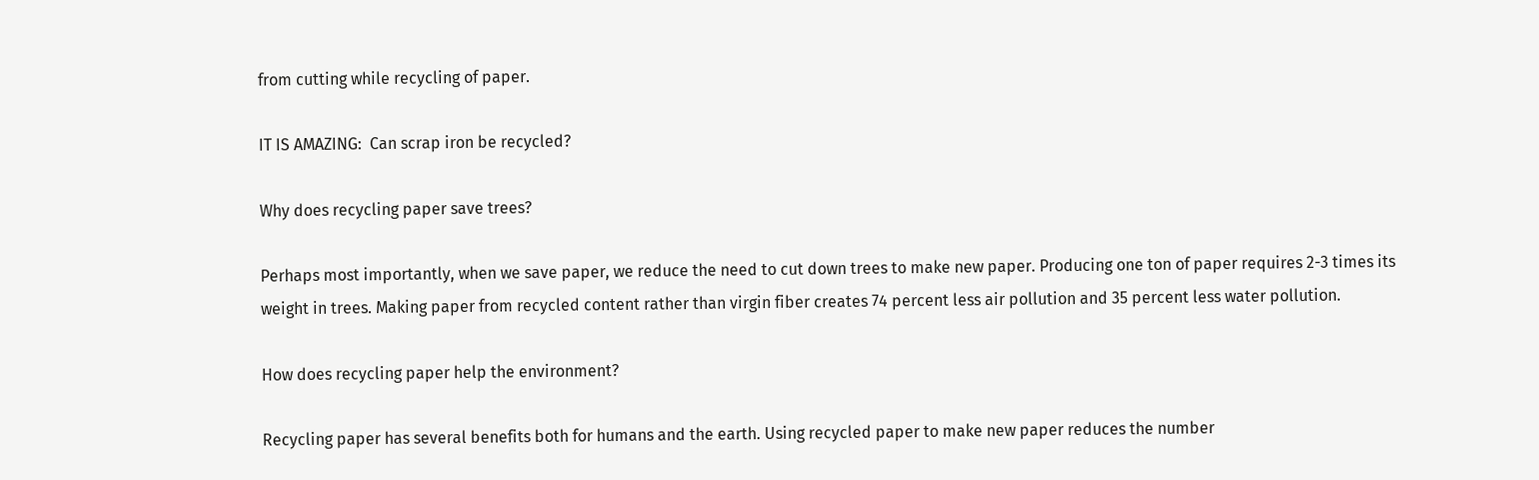from cutting while recycling of paper.

IT IS AMAZING:  Can scrap iron be recycled?

Why does recycling paper save trees?

Perhaps most importantly, when we save paper, we reduce the need to cut down trees to make new paper. Producing one ton of paper requires 2-3 times its weight in trees. Making paper from recycled content rather than virgin fiber creates 74 percent less air pollution and 35 percent less water pollution.

How does recycling paper help the environment?

Recycling paper has several benefits both for humans and the earth. Using recycled paper to make new paper reduces the number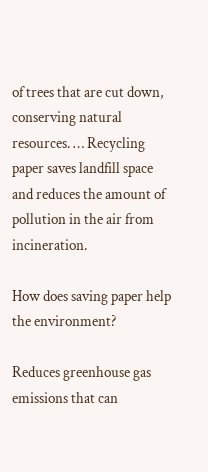of trees that are cut down, conserving natural resources. … Recycling paper saves landfill space and reduces the amount of pollution in the air from incineration.

How does saving paper help the environment?

Reduces greenhouse gas emissions that can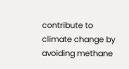contribute to climate change by avoiding methane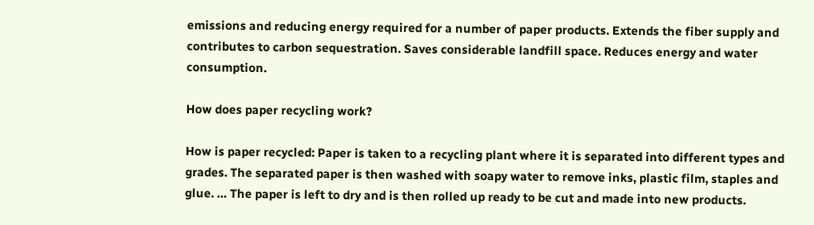emissions and reducing energy required for a number of paper products. Extends the fiber supply and contributes to carbon sequestration. Saves considerable landfill space. Reduces energy and water consumption.

How does paper recycling work?

How is paper recycled: Paper is taken to a recycling plant where it is separated into different types and grades. The separated paper is then washed with soapy water to remove inks, plastic film, staples and glue. … The paper is left to dry and is then rolled up ready to be cut and made into new products.